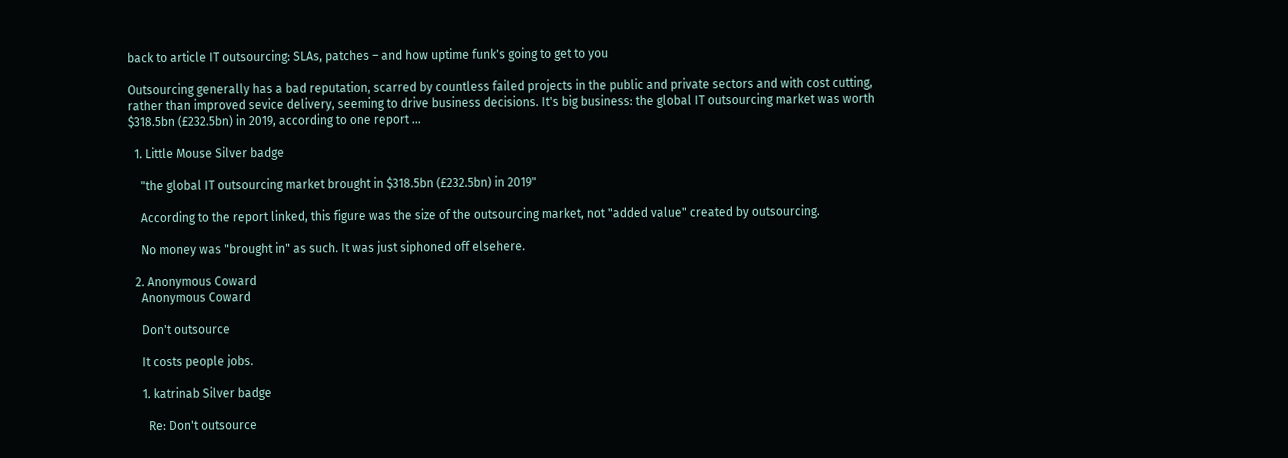back to article IT outsourcing: SLAs, patches – and how uptime funk's going to get to you

Outsourcing generally has a bad reputation, scarred by countless failed projects in the public and private sectors and with cost cutting, rather than improved sevice delivery, seeming to drive business decisions. It's big business: the global IT outsourcing market was worth $318.5bn (£232.5bn) in 2019, according to one report …

  1. Little Mouse Silver badge

    "the global IT outsourcing market brought in $318.5bn (£232.5bn) in 2019"

    According to the report linked, this figure was the size of the outsourcing market, not "added value" created by outsourcing.

    No money was "brought in" as such. It was just siphoned off elsehere.

  2. Anonymous Coward
    Anonymous Coward

    Don't outsource

    It costs people jobs.

    1. katrinab Silver badge

      Re: Don't outsource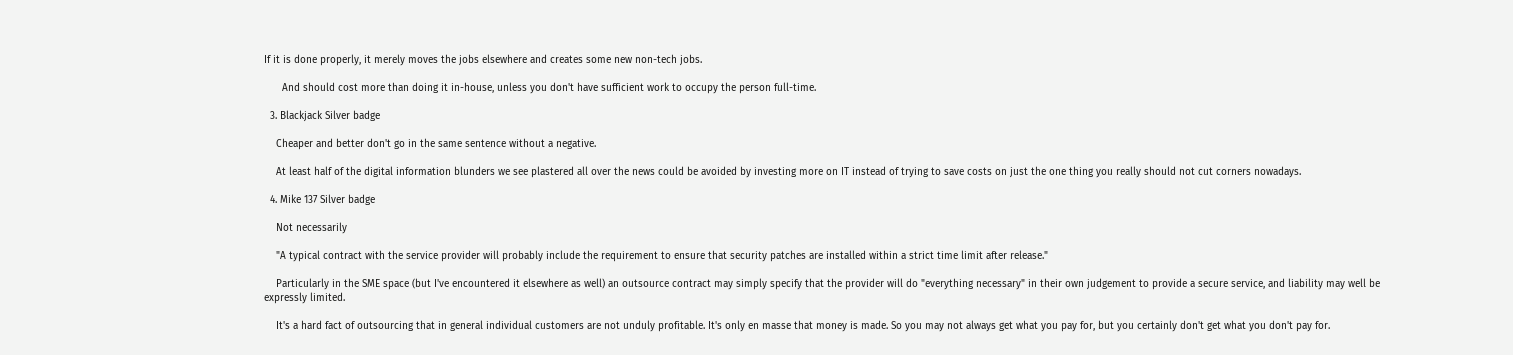If it is done properly, it merely moves the jobs elsewhere and creates some new non-tech jobs.

      And should cost more than doing it in-house, unless you don't have sufficient work to occupy the person full-time.

  3. Blackjack Silver badge

    Cheaper and better don't go in the same sentence without a negative.

    At least half of the digital information blunders we see plastered all over the news could be avoided by investing more on IT instead of trying to save costs on just the one thing you really should not cut corners nowadays.

  4. Mike 137 Silver badge

    Not necessarily

    "A typical contract with the service provider will probably include the requirement to ensure that security patches are installed within a strict time limit after release."

    Particularly in the SME space (but I've encountered it elsewhere as well) an outsource contract may simply specify that the provider will do "everything necessary" in their own judgement to provide a secure service, and liability may well be expressly limited.

    It's a hard fact of outsourcing that in general individual customers are not unduly profitable. It's only en masse that money is made. So you may not always get what you pay for, but you certainly don't get what you don't pay for.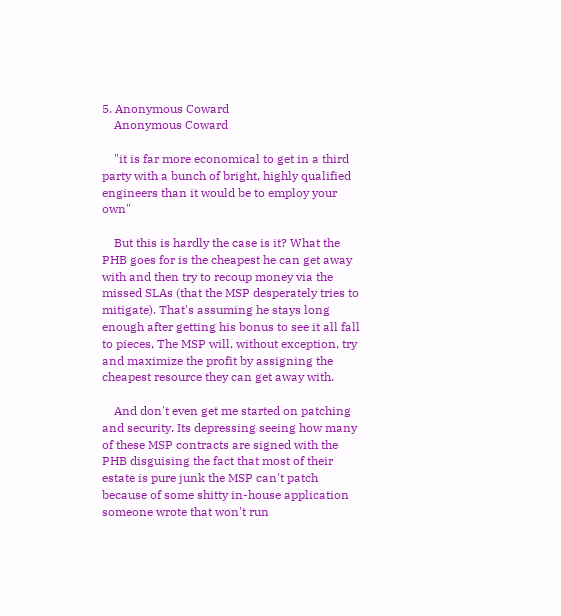5. Anonymous Coward
    Anonymous Coward

    "it is far more economical to get in a third party with a bunch of bright, highly qualified engineers than it would be to employ your own"

    But this is hardly the case is it? What the PHB goes for is the cheapest he can get away with and then try to recoup money via the missed SLAs (that the MSP desperately tries to mitigate). That's assuming he stays long enough after getting his bonus to see it all fall to pieces, The MSP will, without exception, try and maximize the profit by assigning the cheapest resource they can get away with.

    And don't even get me started on patching and security. Its depressing seeing how many of these MSP contracts are signed with the PHB disguising the fact that most of their estate is pure junk the MSP can't patch because of some shitty in-house application someone wrote that won't run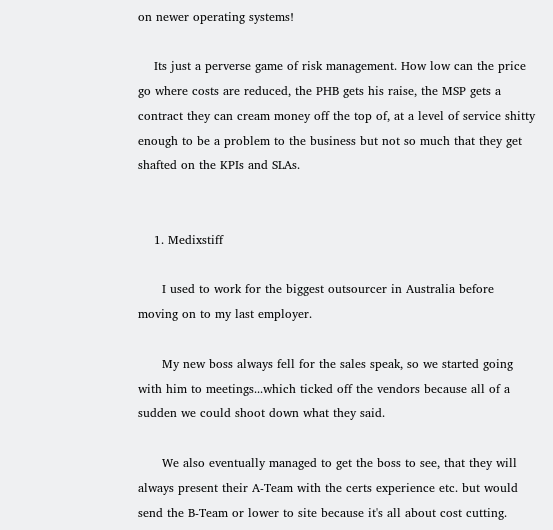on newer operating systems!

    Its just a perverse game of risk management. How low can the price go where costs are reduced, the PHB gets his raise, the MSP gets a contract they can cream money off the top of, at a level of service shitty enough to be a problem to the business but not so much that they get shafted on the KPIs and SLAs.


    1. Medixstiff

      I used to work for the biggest outsourcer in Australia before moving on to my last employer.

      My new boss always fell for the sales speak, so we started going with him to meetings...which ticked off the vendors because all of a sudden we could shoot down what they said.

      We also eventually managed to get the boss to see, that they will always present their A-Team with the certs experience etc. but would send the B-Team or lower to site because it's all about cost cutting.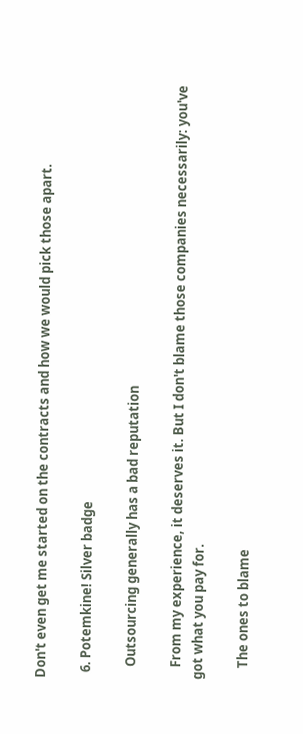Don't even get me started on the contracts and how we would pick those apart.

  6. Potemkine! Silver badge

    Outsourcing generally has a bad reputation

    From my experience, it deserves it. But I don't blame those companies necessarily: you've got what you pay for.

    The ones to blame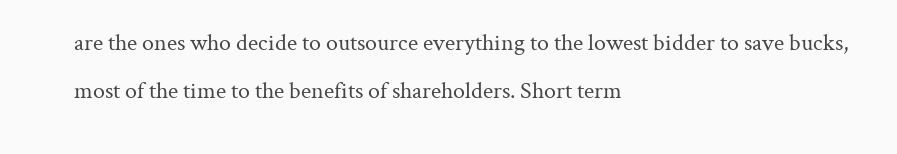are the ones who decide to outsource everything to the lowest bidder to save bucks, most of the time to the benefits of shareholders. Short term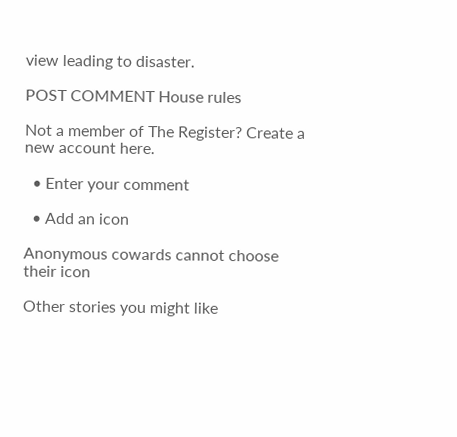view leading to disaster.

POST COMMENT House rules

Not a member of The Register? Create a new account here.

  • Enter your comment

  • Add an icon

Anonymous cowards cannot choose their icon

Other stories you might like